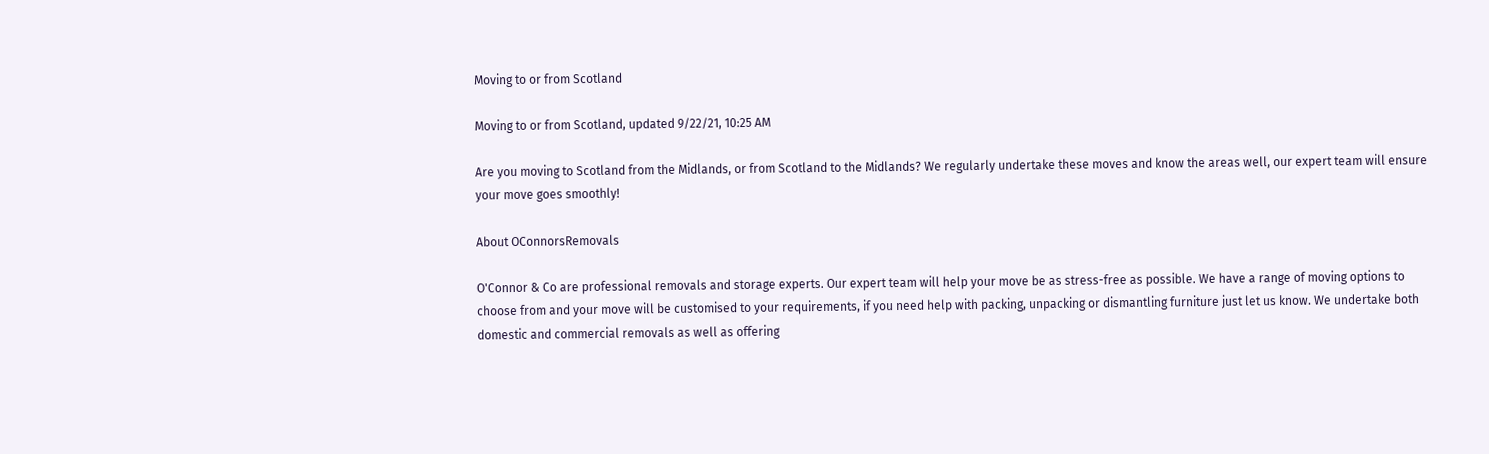Moving to or from Scotland

Moving to or from Scotland, updated 9/22/21, 10:25 AM

Are you moving to Scotland from the Midlands, or from Scotland to the Midlands? We regularly undertake these moves and know the areas well, our expert team will ensure your move goes smoothly!

About OConnorsRemovals

O'Connor & Co are professional removals and storage experts. Our expert team will help your move be as stress-free as possible. We have a range of moving options to choose from and your move will be customised to your requirements, if you need help with packing, unpacking or dismantling furniture just let us know. We undertake both domestic and commercial removals as well as offering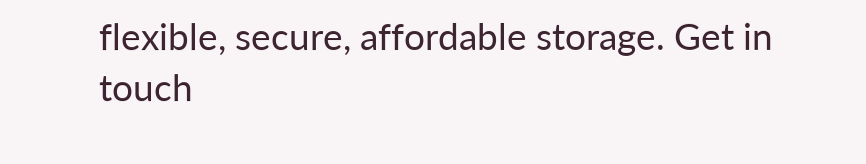flexible, secure, affordable storage. Get in touch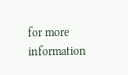for more information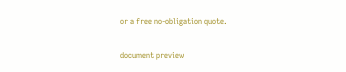or a free no-obligation quote.

document preview